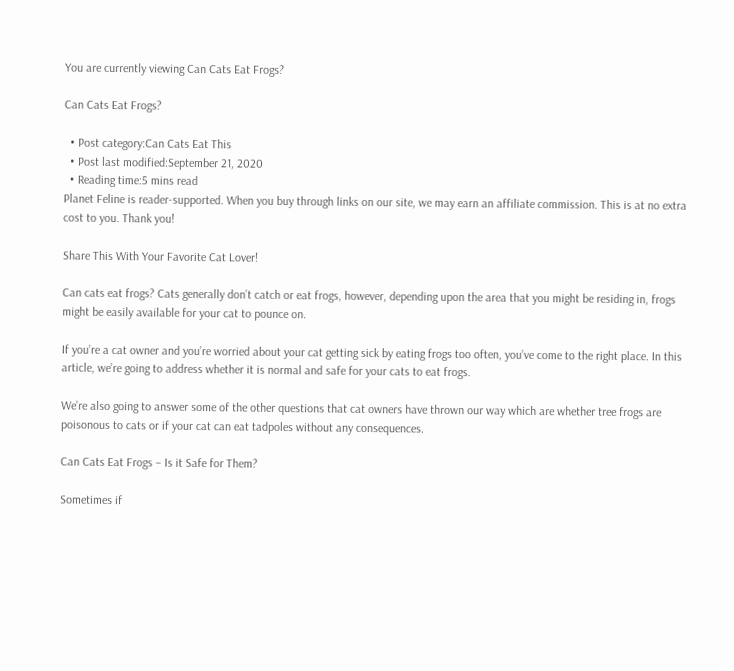You are currently viewing Can Cats Eat Frogs?

Can Cats Eat Frogs?

  • Post category:Can Cats Eat This
  • Post last modified:September 21, 2020
  • Reading time:5 mins read
Planet Feline is reader-supported. When you buy through links on our site, we may earn an affiliate commission. This is at no extra cost to you. Thank you!

Share This With Your Favorite Cat Lover!

Can cats eat frogs? Cats generally don’t catch or eat frogs, however, depending upon the area that you might be residing in, frogs might be easily available for your cat to pounce on.

If you’re a cat owner and you’re worried about your cat getting sick by eating frogs too often, you’ve come to the right place. In this article, we’re going to address whether it is normal and safe for your cats to eat frogs.

We’re also going to answer some of the other questions that cat owners have thrown our way which are whether tree frogs are poisonous to cats or if your cat can eat tadpoles without any consequences.

Can Cats Eat Frogs – Is it Safe for Them?

Sometimes if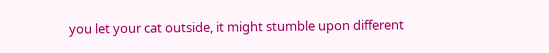you let your cat outside, it might stumble upon different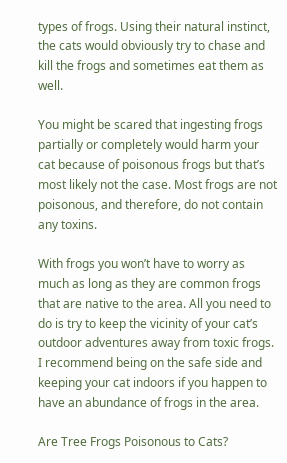types of frogs. Using their natural instinct, the cats would obviously try to chase and kill the frogs and sometimes eat them as well.

You might be scared that ingesting frogs partially or completely would harm your cat because of poisonous frogs but that’s most likely not the case. Most frogs are not poisonous, and therefore, do not contain any toxins.

With frogs you won’t have to worry as much as long as they are common frogs that are native to the area. All you need to do is try to keep the vicinity of your cat’s outdoor adventures away from toxic frogs. I recommend being on the safe side and keeping your cat indoors if you happen to have an abundance of frogs in the area.

Are Tree Frogs Poisonous to Cats?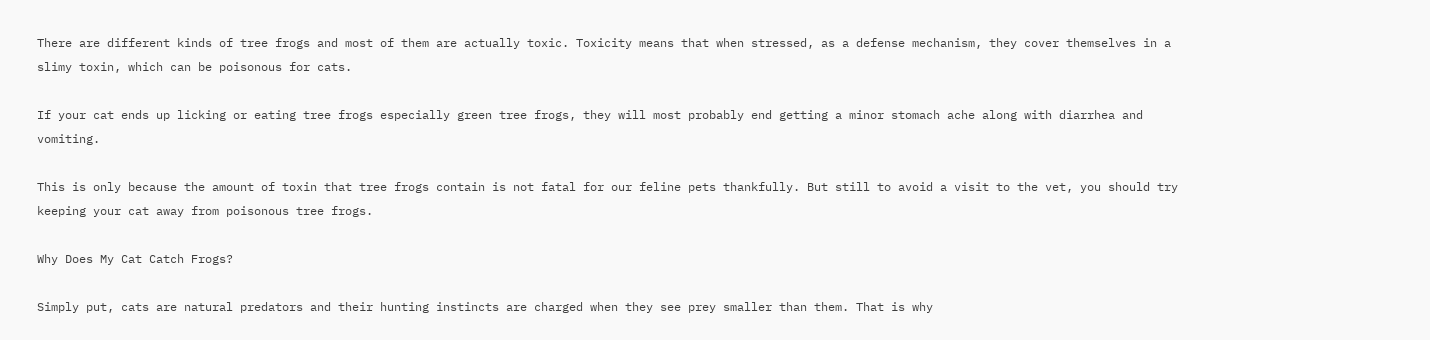There are different kinds of tree frogs and most of them are actually toxic. Toxicity means that when stressed, as a defense mechanism, they cover themselves in a slimy toxin, which can be poisonous for cats.

If your cat ends up licking or eating tree frogs especially green tree frogs, they will most probably end getting a minor stomach ache along with diarrhea and vomiting.

This is only because the amount of toxin that tree frogs contain is not fatal for our feline pets thankfully. But still to avoid a visit to the vet, you should try keeping your cat away from poisonous tree frogs.

Why Does My Cat Catch Frogs?

Simply put, cats are natural predators and their hunting instincts are charged when they see prey smaller than them. That is why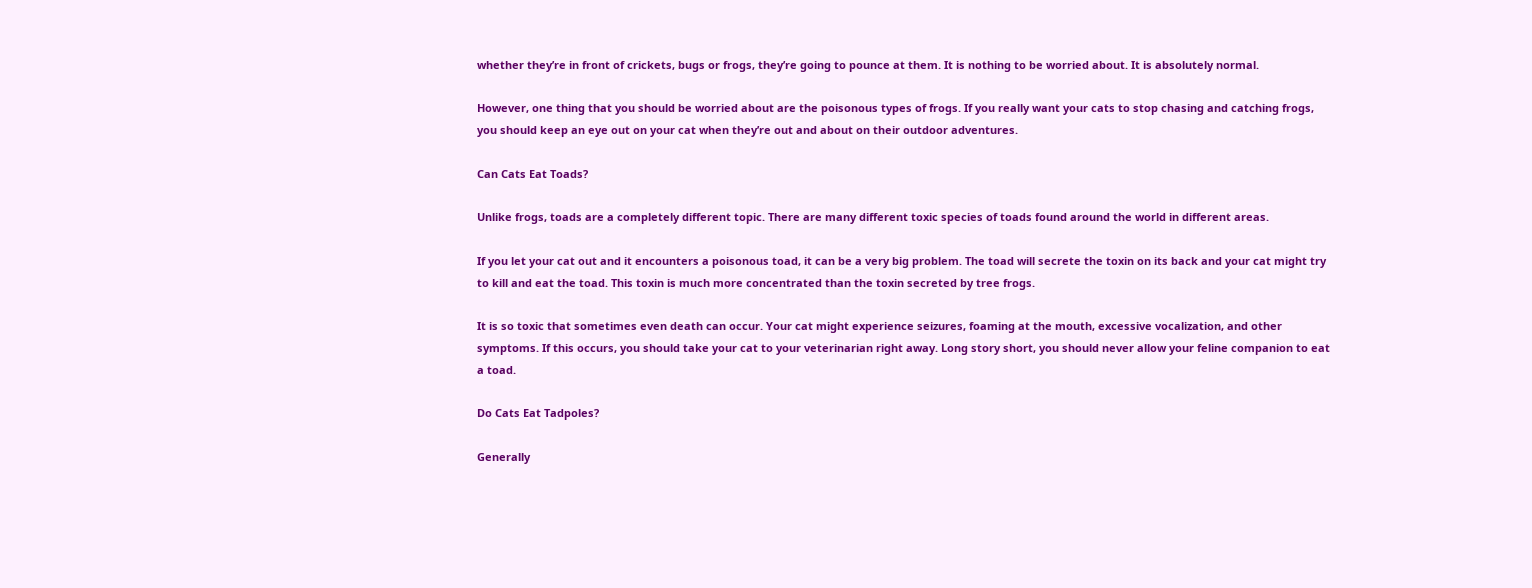whether they’re in front of crickets, bugs or frogs, they’re going to pounce at them. It is nothing to be worried about. It is absolutely normal.

However, one thing that you should be worried about are the poisonous types of frogs. If you really want your cats to stop chasing and catching frogs, you should keep an eye out on your cat when they’re out and about on their outdoor adventures.

Can Cats Eat Toads?

Unlike frogs, toads are a completely different topic. There are many different toxic species of toads found around the world in different areas.

If you let your cat out and it encounters a poisonous toad, it can be a very big problem. The toad will secrete the toxin on its back and your cat might try to kill and eat the toad. This toxin is much more concentrated than the toxin secreted by tree frogs.

It is so toxic that sometimes even death can occur. Your cat might experience seizures, foaming at the mouth, excessive vocalization, and other symptoms. If this occurs, you should take your cat to your veterinarian right away. Long story short, you should never allow your feline companion to eat a toad.

Do Cats Eat Tadpoles?

Generally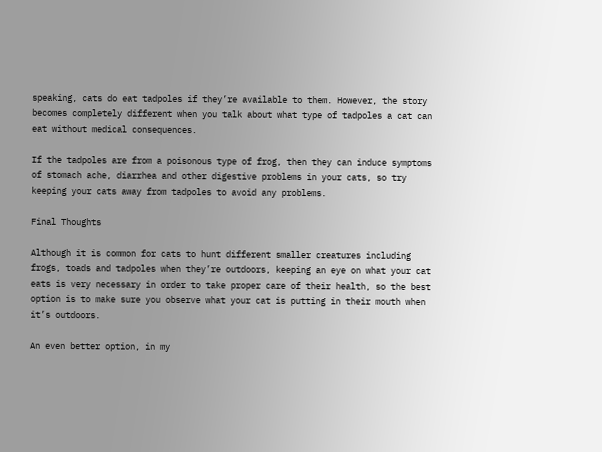speaking, cats do eat tadpoles if they’re available to them. However, the story becomes completely different when you talk about what type of tadpoles a cat can eat without medical consequences.

If the tadpoles are from a poisonous type of frog, then they can induce symptoms of stomach ache, diarrhea and other digestive problems in your cats, so try keeping your cats away from tadpoles to avoid any problems.

Final Thoughts

Although it is common for cats to hunt different smaller creatures including frogs, toads and tadpoles when they’re outdoors, keeping an eye on what your cat eats is very necessary in order to take proper care of their health, so the best option is to make sure you observe what your cat is putting in their mouth when it’s outdoors.

An even better option, in my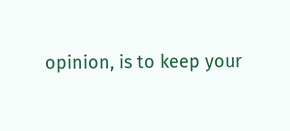opinion, is to keep your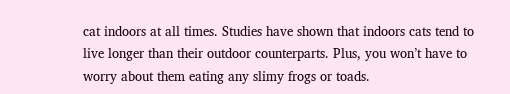cat indoors at all times. Studies have shown that indoors cats tend to live longer than their outdoor counterparts. Plus, you won’t have to worry about them eating any slimy frogs or toads.